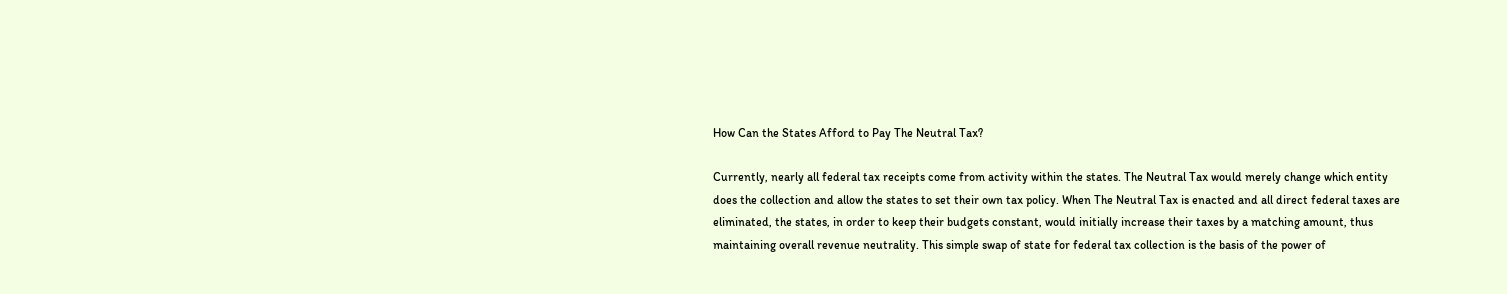How Can the States Afford to Pay The Neutral Tax?

Currently, nearly all federal tax receipts come from activity within the states. The Neutral Tax would merely change which entity does the collection and allow the states to set their own tax policy. When The Neutral Tax is enacted and all direct federal taxes are eliminated, the states, in order to keep their budgets constant, would initially increase their taxes by a matching amount, thus maintaining overall revenue neutrality. This simple swap of state for federal tax collection is the basis of the power of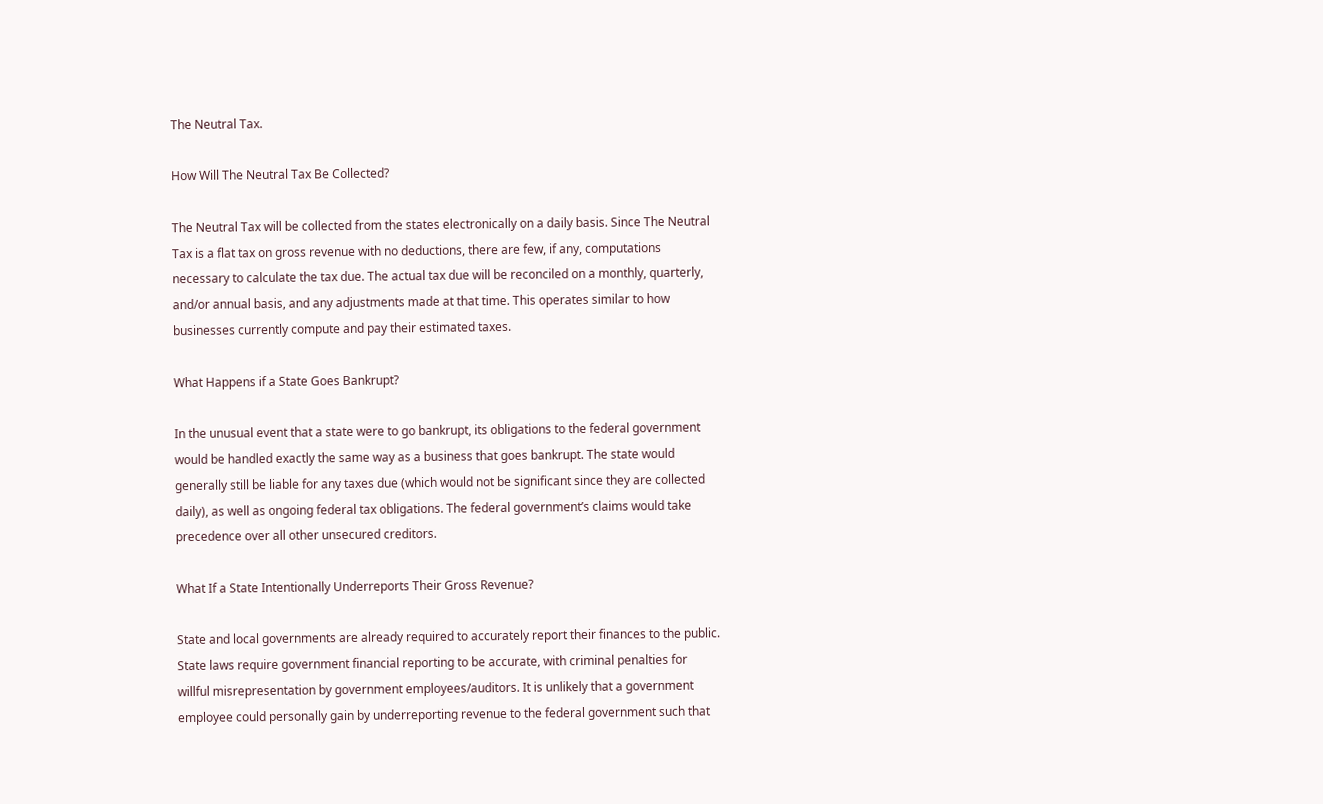The Neutral Tax.

How Will The Neutral Tax Be Collected?

The Neutral Tax will be collected from the states electronically on a daily basis. Since The Neutral Tax is a flat tax on gross revenue with no deductions, there are few, if any, computations necessary to calculate the tax due. The actual tax due will be reconciled on a monthly, quarterly, and/or annual basis, and any adjustments made at that time. This operates similar to how businesses currently compute and pay their estimated taxes.

What Happens if a State Goes Bankrupt?

In the unusual event that a state were to go bankrupt, its obligations to the federal government would be handled exactly the same way as a business that goes bankrupt. The state would generally still be liable for any taxes due (which would not be significant since they are collected daily), as well as ongoing federal tax obligations. The federal government’s claims would take precedence over all other unsecured creditors.

What If a State Intentionally Underreports Their Gross Revenue?

State and local governments are already required to accurately report their finances to the public. State laws require government financial reporting to be accurate, with criminal penalties for willful misrepresentation by government employees/auditors. It is unlikely that a government employee could personally gain by underreporting revenue to the federal government such that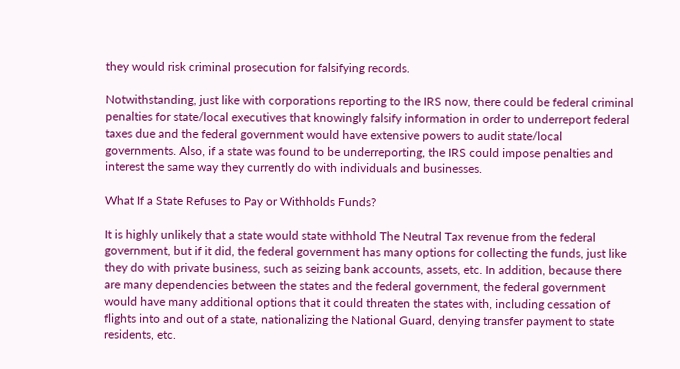they would risk criminal prosecution for falsifying records.

Notwithstanding, just like with corporations reporting to the IRS now, there could be federal criminal penalties for state/local executives that knowingly falsify information in order to underreport federal taxes due and the federal government would have extensive powers to audit state/local governments. Also, if a state was found to be underreporting, the IRS could impose penalties and interest the same way they currently do with individuals and businesses.

What If a State Refuses to Pay or Withholds Funds?

It is highly unlikely that a state would state withhold The Neutral Tax revenue from the federal government, but if it did, the federal government has many options for collecting the funds, just like they do with private business, such as seizing bank accounts, assets, etc. In addition, because there are many dependencies between the states and the federal government, the federal government would have many additional options that it could threaten the states with, including cessation of flights into and out of a state, nationalizing the National Guard, denying transfer payment to state residents, etc.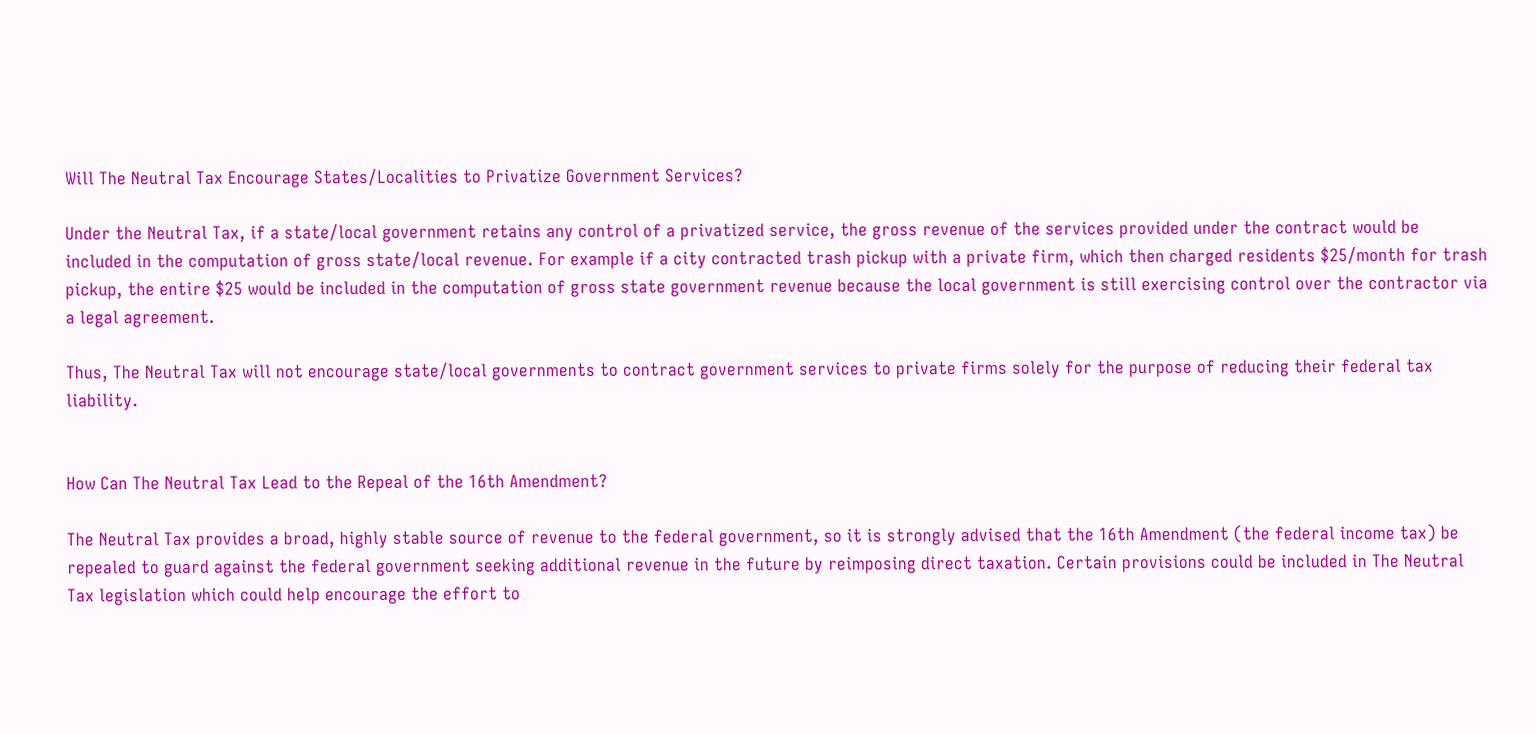Will The Neutral Tax Encourage States/Localities to Privatize Government Services?

Under the Neutral Tax, if a state/local government retains any control of a privatized service, the gross revenue of the services provided under the contract would be included in the computation of gross state/local revenue. For example if a city contracted trash pickup with a private firm, which then charged residents $25/month for trash pickup, the entire $25 would be included in the computation of gross state government revenue because the local government is still exercising control over the contractor via a legal agreement.

Thus, The Neutral Tax will not encourage state/local governments to contract government services to private firms solely for the purpose of reducing their federal tax liability.


How Can The Neutral Tax Lead to the Repeal of the 16th Amendment?

The Neutral Tax provides a broad, highly stable source of revenue to the federal government, so it is strongly advised that the 16th Amendment (the federal income tax) be repealed to guard against the federal government seeking additional revenue in the future by reimposing direct taxation. Certain provisions could be included in The Neutral Tax legislation which could help encourage the effort to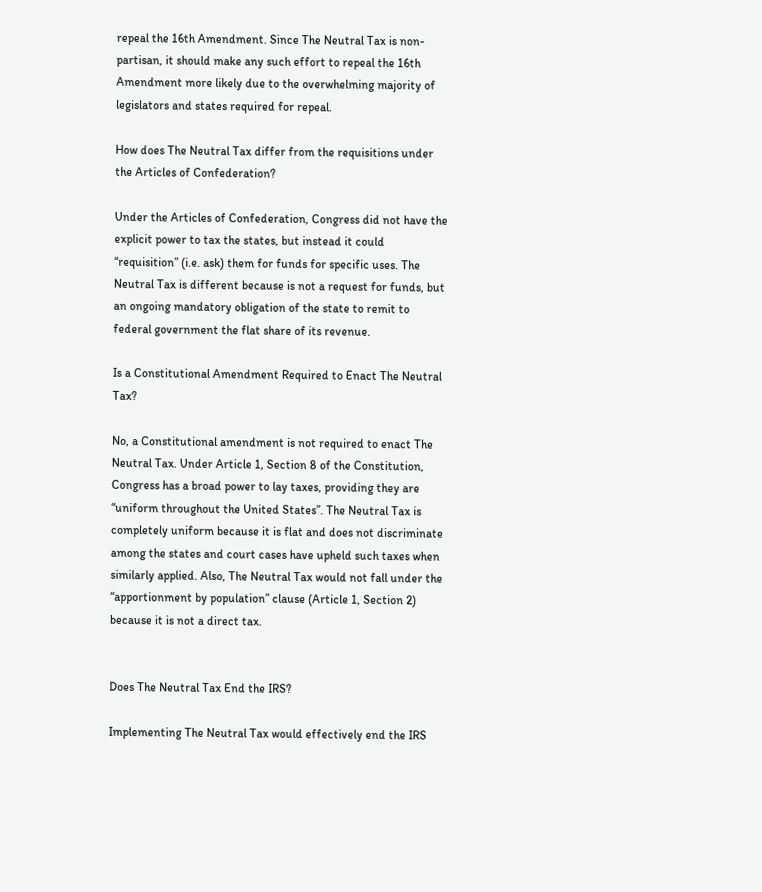repeal the 16th Amendment. Since The Neutral Tax is non-partisan, it should make any such effort to repeal the 16th Amendment more likely due to the overwhelming majority of legislators and states required for repeal.

How does The Neutral Tax differ from the requisitions under the Articles of Confederation?

Under the Articles of Confederation, Congress did not have the explicit power to tax the states, but instead it could “requisition” (i.e. ask) them for funds for specific uses. The Neutral Tax is different because is not a request for funds, but an ongoing mandatory obligation of the state to remit to federal government the flat share of its revenue.

Is a Constitutional Amendment Required to Enact The Neutral Tax?

No, a Constitutional amendment is not required to enact The Neutral Tax. Under Article 1, Section 8 of the Constitution, Congress has a broad power to lay taxes, providing they are “uniform throughout the United States”. The Neutral Tax is completely uniform because it is flat and does not discriminate among the states and court cases have upheld such taxes when similarly applied. Also, The Neutral Tax would not fall under the “apportionment by population” clause (Article 1, Section 2) because it is not a direct tax.


Does The Neutral Tax End the IRS?

Implementing The Neutral Tax would effectively end the IRS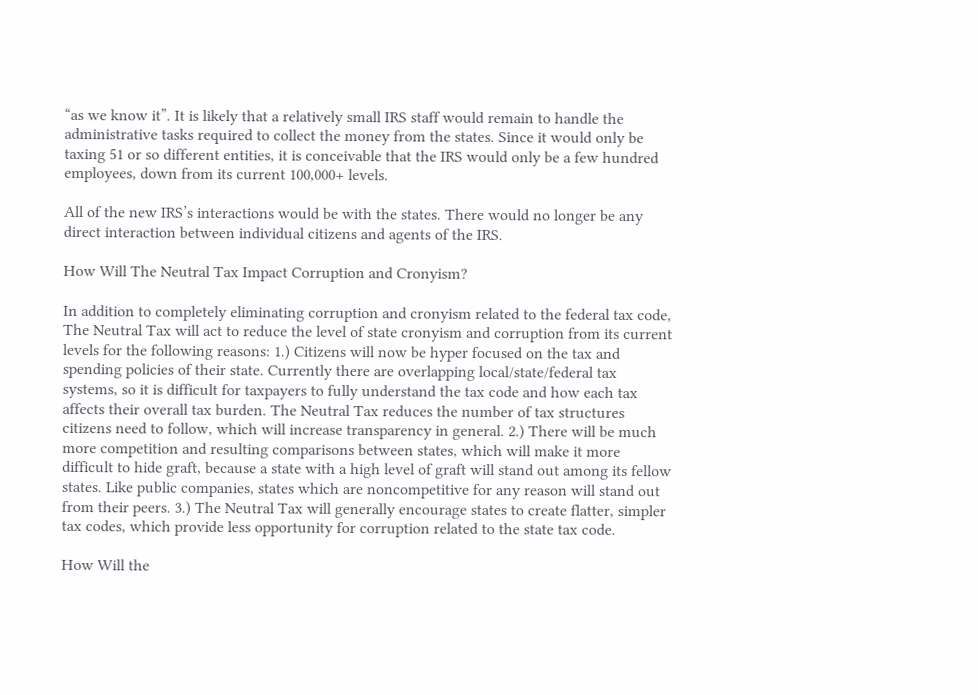“as we know it”. It is likely that a relatively small IRS staff would remain to handle the administrative tasks required to collect the money from the states. Since it would only be taxing 51 or so different entities, it is conceivable that the IRS would only be a few hundred employees, down from its current 100,000+ levels.

All of the new IRS’s interactions would be with the states. There would no longer be any direct interaction between individual citizens and agents of the IRS.

How Will The Neutral Tax Impact Corruption and Cronyism?

In addition to completely eliminating corruption and cronyism related to the federal tax code, The Neutral Tax will act to reduce the level of state cronyism and corruption from its current levels for the following reasons: 1.) Citizens will now be hyper focused on the tax and spending policies of their state. Currently there are overlapping local/state/federal tax systems, so it is difficult for taxpayers to fully understand the tax code and how each tax affects their overall tax burden. The Neutral Tax reduces the number of tax structures citizens need to follow, which will increase transparency in general. 2.) There will be much more competition and resulting comparisons between states, which will make it more difficult to hide graft, because a state with a high level of graft will stand out among its fellow states. Like public companies, states which are noncompetitive for any reason will stand out from their peers. 3.) The Neutral Tax will generally encourage states to create flatter, simpler tax codes, which provide less opportunity for corruption related to the state tax code.

How Will the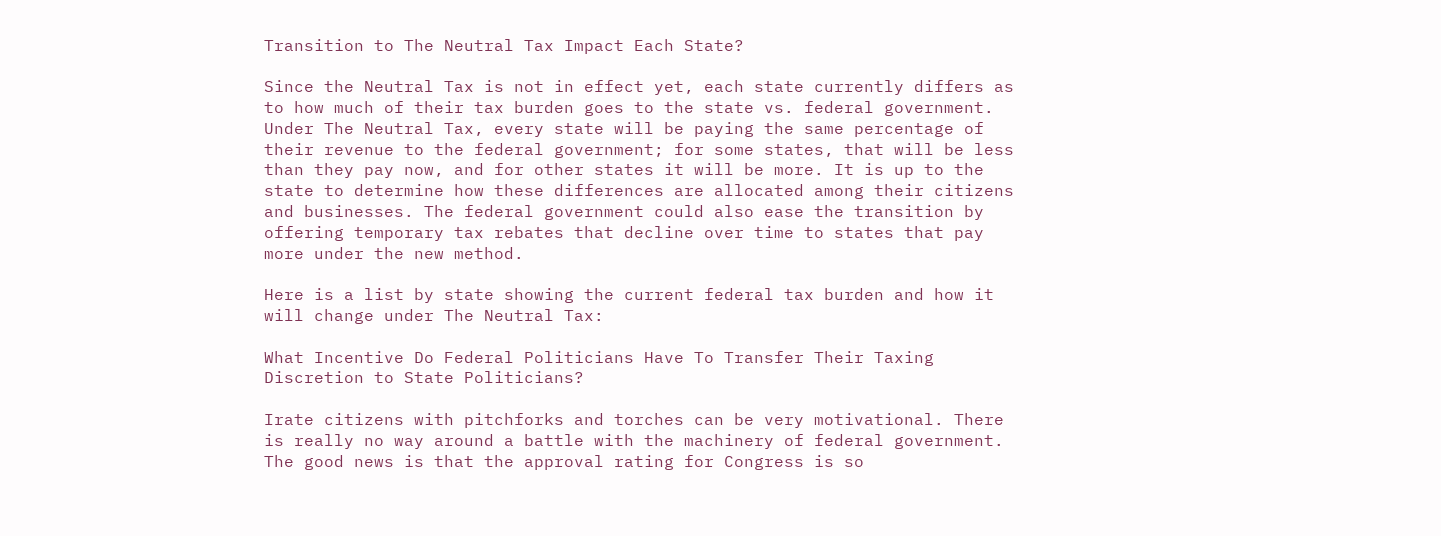Transition to The Neutral Tax Impact Each State?

Since the Neutral Tax is not in effect yet, each state currently differs as to how much of their tax burden goes to the state vs. federal government. Under The Neutral Tax, every state will be paying the same percentage of their revenue to the federal government; for some states, that will be less than they pay now, and for other states it will be more. It is up to the state to determine how these differences are allocated among their citizens and businesses. The federal government could also ease the transition by offering temporary tax rebates that decline over time to states that pay more under the new method.

Here is a list by state showing the current federal tax burden and how it will change under The Neutral Tax:

What Incentive Do Federal Politicians Have To Transfer Their Taxing Discretion to State Politicians?

Irate citizens with pitchforks and torches can be very motivational. There is really no way around a battle with the machinery of federal government. The good news is that the approval rating for Congress is so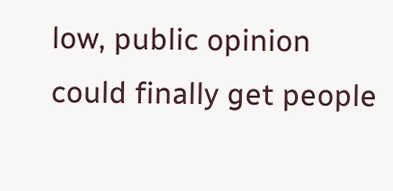low, public opinion could finally get people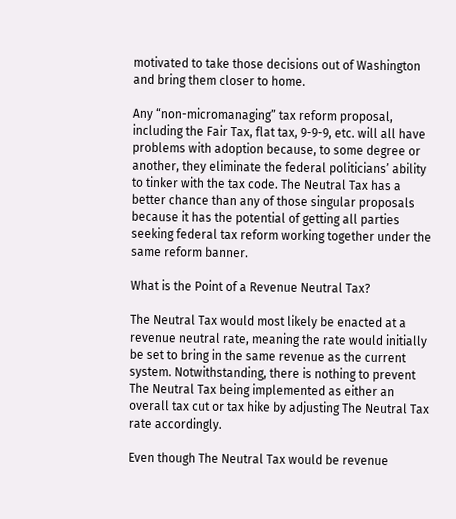motivated to take those decisions out of Washington and bring them closer to home.

Any “non-micromanaging” tax reform proposal, including the Fair Tax, flat tax, 9-9-9, etc. will all have problems with adoption because, to some degree or another, they eliminate the federal politicians’ ability to tinker with the tax code. The Neutral Tax has a better chance than any of those singular proposals because it has the potential of getting all parties seeking federal tax reform working together under the same reform banner.

What is the Point of a Revenue Neutral Tax?

The Neutral Tax would most likely be enacted at a revenue neutral rate, meaning the rate would initially be set to bring in the same revenue as the current system. Notwithstanding, there is nothing to prevent The Neutral Tax being implemented as either an overall tax cut or tax hike by adjusting The Neutral Tax rate accordingly.

Even though The Neutral Tax would be revenue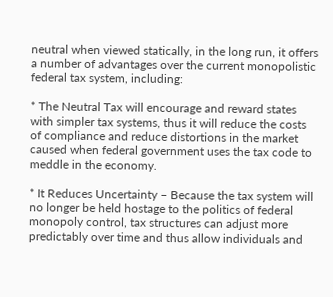neutral when viewed statically, in the long run, it offers a number of advantages over the current monopolistic federal tax system, including:

* The Neutral Tax will encourage and reward states with simpler tax systems, thus it will reduce the costs of compliance and reduce distortions in the market caused when federal government uses the tax code to meddle in the economy.

* It Reduces Uncertainty – Because the tax system will no longer be held hostage to the politics of federal monopoly control, tax structures can adjust more predictably over time and thus allow individuals and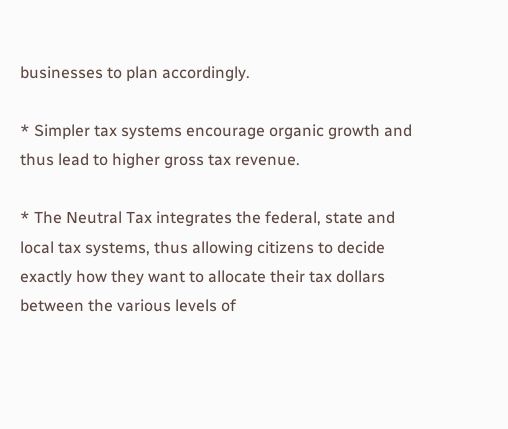businesses to plan accordingly.

* Simpler tax systems encourage organic growth and thus lead to higher gross tax revenue.

* The Neutral Tax integrates the federal, state and local tax systems, thus allowing citizens to decide exactly how they want to allocate their tax dollars between the various levels of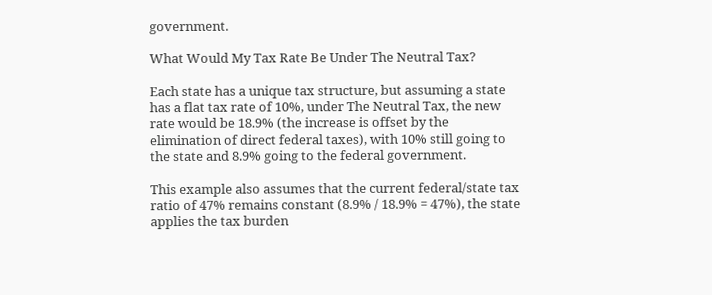government.

What Would My Tax Rate Be Under The Neutral Tax?

Each state has a unique tax structure, but assuming a state has a flat tax rate of 10%, under The Neutral Tax, the new rate would be 18.9% (the increase is offset by the elimination of direct federal taxes), with 10% still going to the state and 8.9% going to the federal government.

This example also assumes that the current federal/state tax ratio of 47% remains constant (8.9% / 18.9% = 47%), the state applies the tax burden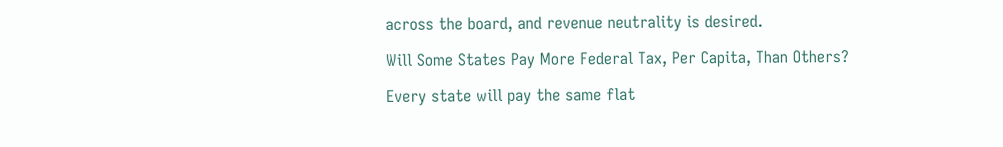across the board, and revenue neutrality is desired.

Will Some States Pay More Federal Tax, Per Capita, Than Others?

Every state will pay the same flat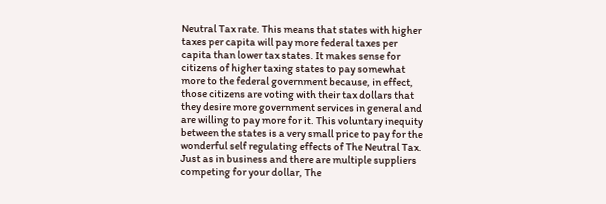Neutral Tax rate. This means that states with higher taxes per capita will pay more federal taxes per capita than lower tax states. It makes sense for citizens of higher taxing states to pay somewhat more to the federal government because, in effect, those citizens are voting with their tax dollars that they desire more government services in general and are willing to pay more for it. This voluntary inequity between the states is a very small price to pay for the wonderful self regulating effects of The Neutral Tax. Just as in business and there are multiple suppliers competing for your dollar, The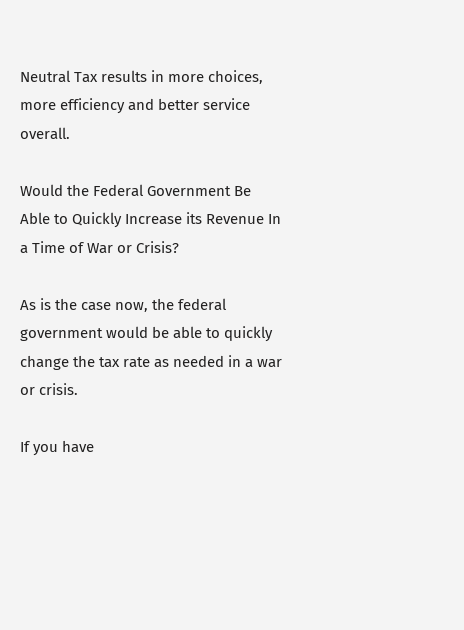Neutral Tax results in more choices, more efficiency and better service overall.

Would the Federal Government Be Able to Quickly Increase its Revenue In a Time of War or Crisis?

As is the case now, the federal government would be able to quickly change the tax rate as needed in a war or crisis.

If you have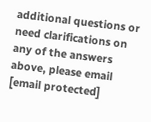additional questions or need clarifications on any of the answers above, please email [email protected]